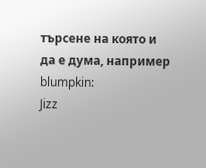търсене на която и да е дума, например blumpkin:
Jizz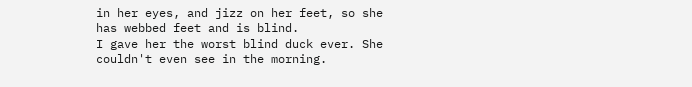in her eyes, and jizz on her feet, so she has webbed feet and is blind.
I gave her the worst blind duck ever. She couldn't even see in the morning.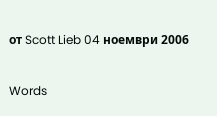от Scott Lieb 04 ноември 2006

Words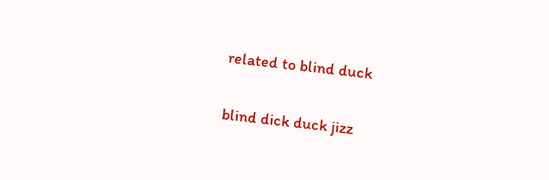related to blind duck

blind dick duck jizz